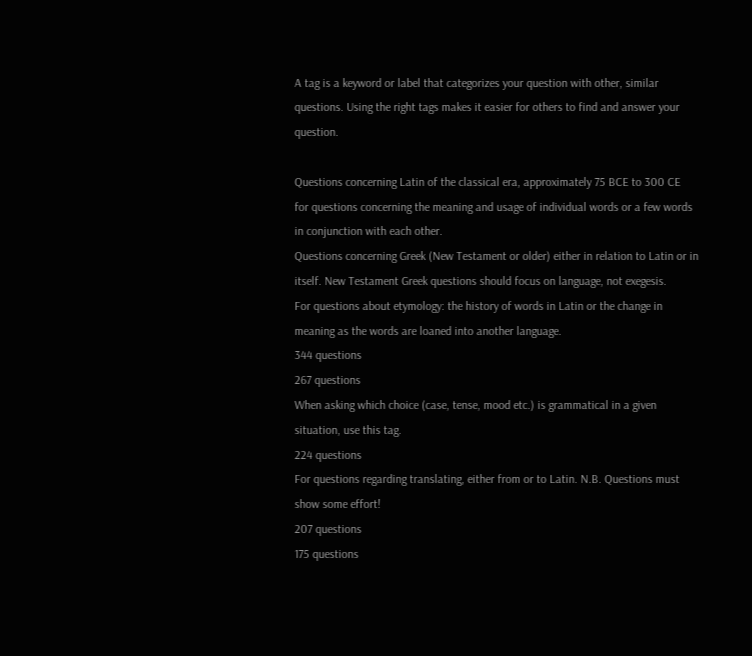A tag is a keyword or label that categorizes your question with other, similar questions. Using the right tags makes it easier for others to find and answer your question.

Questions concerning Latin of the classical era, approximately 75 BCE to 300 CE
for questions concerning the meaning and usage of individual words or a few words in conjunction with each other.
Questions concerning Greek (New Testament or older) either in relation to Latin or in itself. New Testament Greek questions should focus on language, not exegesis.
For questions about etymology: the history of words in Latin or the change in meaning as the words are loaned into another language.
344 questions
267 questions
When asking which choice (case, tense, mood etc.) is grammatical in a given situation, use this tag.
224 questions
For questions regarding translating, either from or to Latin. N.B. Questions must show some effort!
207 questions
175 questions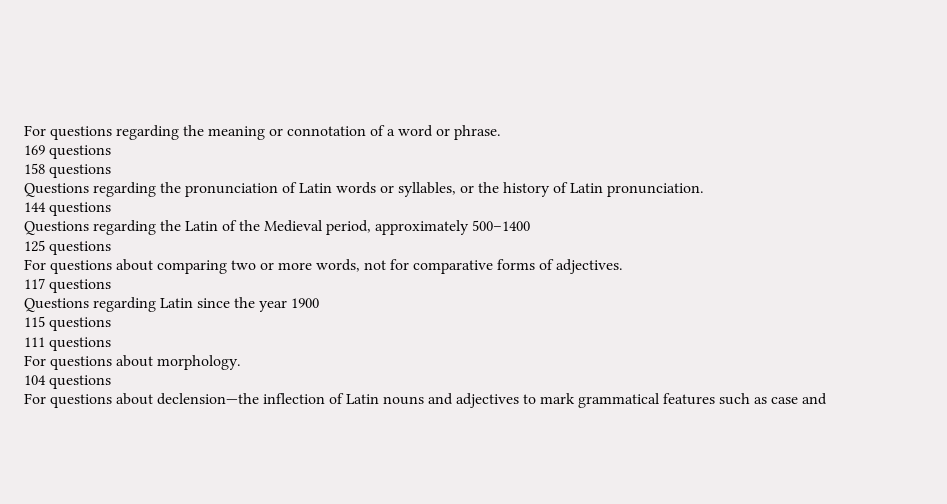For questions regarding the meaning or connotation of a word or phrase.
169 questions
158 questions
Questions regarding the pronunciation of Latin words or syllables, or the history of Latin pronunciation.
144 questions
Questions regarding the Latin of the Medieval period, approximately 500–1400
125 questions
For questions about comparing two or more words, not for comparative forms of adjectives.
117 questions
Questions regarding Latin since the year 1900
115 questions
111 questions
For questions about morphology.
104 questions
For questions about declension—the inflection of Latin nouns and adjectives to mark grammatical features such as case and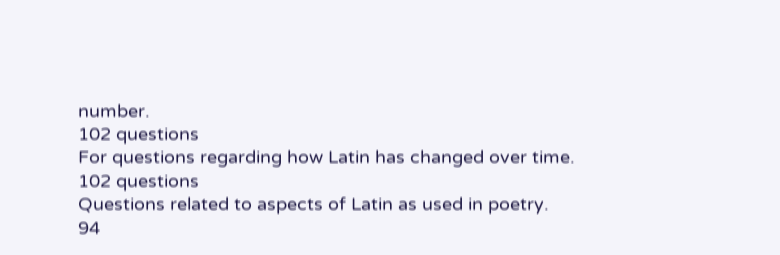number.
102 questions
For questions regarding how Latin has changed over time.
102 questions
Questions related to aspects of Latin as used in poetry.
94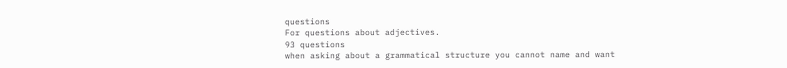questions
For questions about adjectives.
93 questions
when asking about a grammatical structure you cannot name and want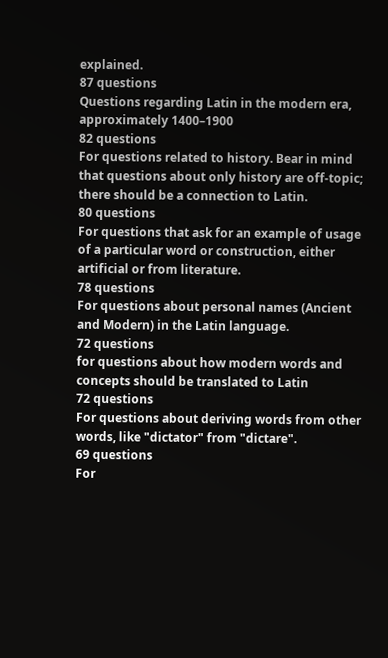explained.
87 questions
Questions regarding Latin in the modern era, approximately 1400–1900
82 questions
For questions related to history. Bear in mind that questions about only history are off-topic; there should be a connection to Latin.
80 questions
For questions that ask for an example of usage of a particular word or construction, either artificial or from literature.
78 questions
For questions about personal names (Ancient and Modern) in the Latin language.
72 questions
for questions about how modern words and concepts should be translated to Latin
72 questions
For questions about deriving words from other words, like "dictator" from "dictare".
69 questions
For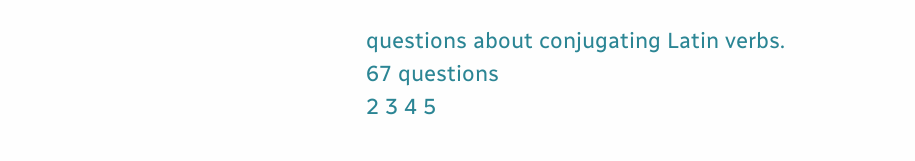questions about conjugating Latin verbs.
67 questions
2 3 4 5